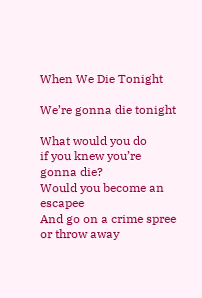When We Die Tonight

We’re gonna die tonight

What would you do
if you knew you’re gonna die?
Would you become an escapee
And go on a crime spree
or throw away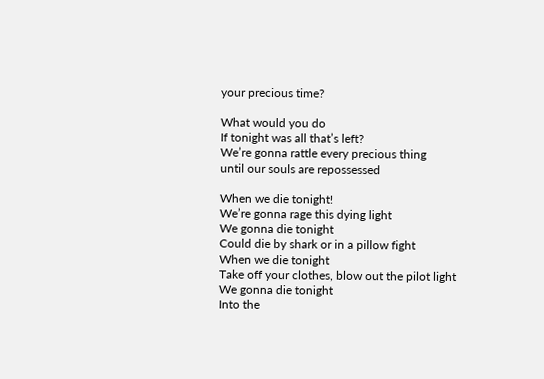your precious time?

What would you do
If tonight was all that’s left?
We’re gonna rattle every precious thing
until our souls are repossessed

When we die tonight!
We’re gonna rage this dying light
We gonna die tonight
Could die by shark or in a pillow fight
When we die tonight
Take off your clothes, blow out the pilot light
We gonna die tonight
Into the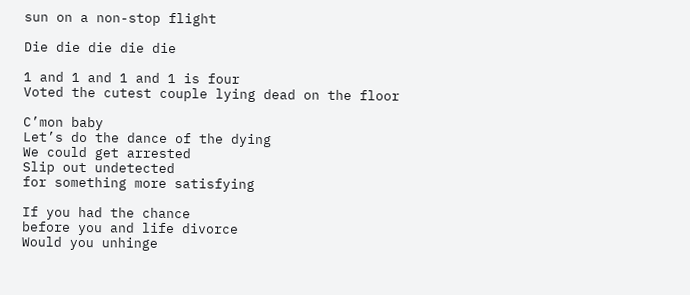sun on a non-stop flight

Die die die die die

1 and 1 and 1 and 1 is four
Voted the cutest couple lying dead on the floor

C’mon baby
Let’s do the dance of the dying
We could get arrested
Slip out undetected
for something more satisfying

If you had the chance
before you and life divorce
Would you unhinge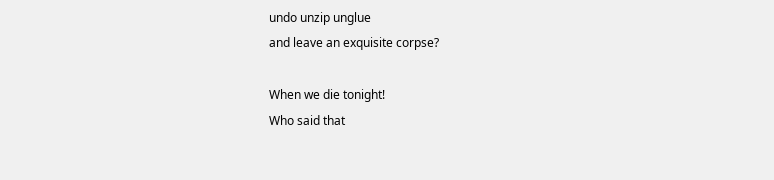undo unzip unglue
and leave an exquisite corpse?

When we die tonight!
Who said that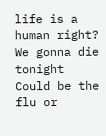life is a human right?
We gonna die tonight
Could be the flu or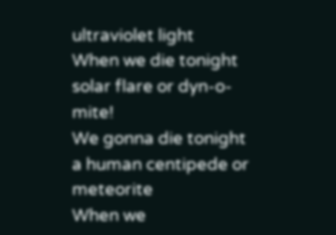ultraviolet light
When we die tonight
solar flare or dyn-o-mite!
We gonna die tonight
a human centipede or meteorite
When we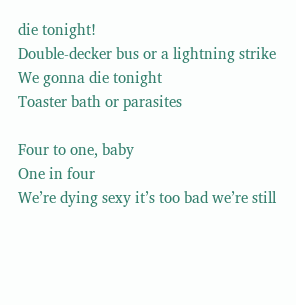die tonight!
Double-decker bus or a lightning strike
We gonna die tonight
Toaster bath or parasites

Four to one, baby
One in four
We’re dying sexy it’s too bad we’re still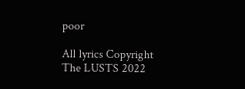poor

All lyrics Copyright The LUSTS 2022